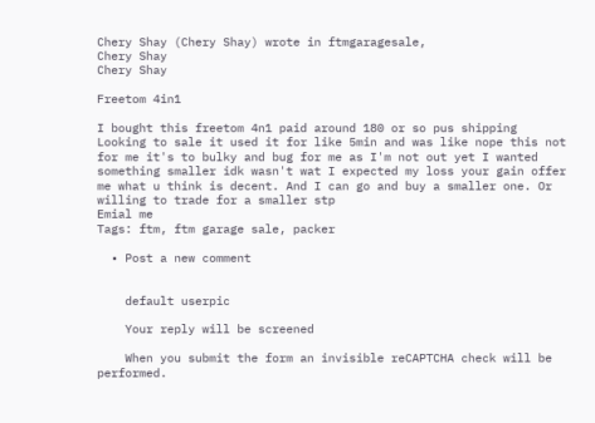Chery Shay (Chery Shay) wrote in ftmgaragesale,
Chery Shay
Chery Shay

Freetom 4in1

I bought this freetom 4n1 paid around 180 or so pus shipping
Looking to sale it used it for like 5min and was like nope this not for me it's to bulky and bug for me as I'm not out yet I wanted something smaller idk wasn't wat I expected my loss your gain offer me what u think is decent. And I can go and buy a smaller one. Or willing to trade for a smaller stp
Emial me
Tags: ftm, ftm garage sale, packer

  • Post a new comment


    default userpic

    Your reply will be screened

    When you submit the form an invisible reCAPTCHA check will be performed.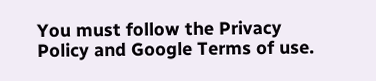You must follow the Privacy Policy and Google Terms of use.